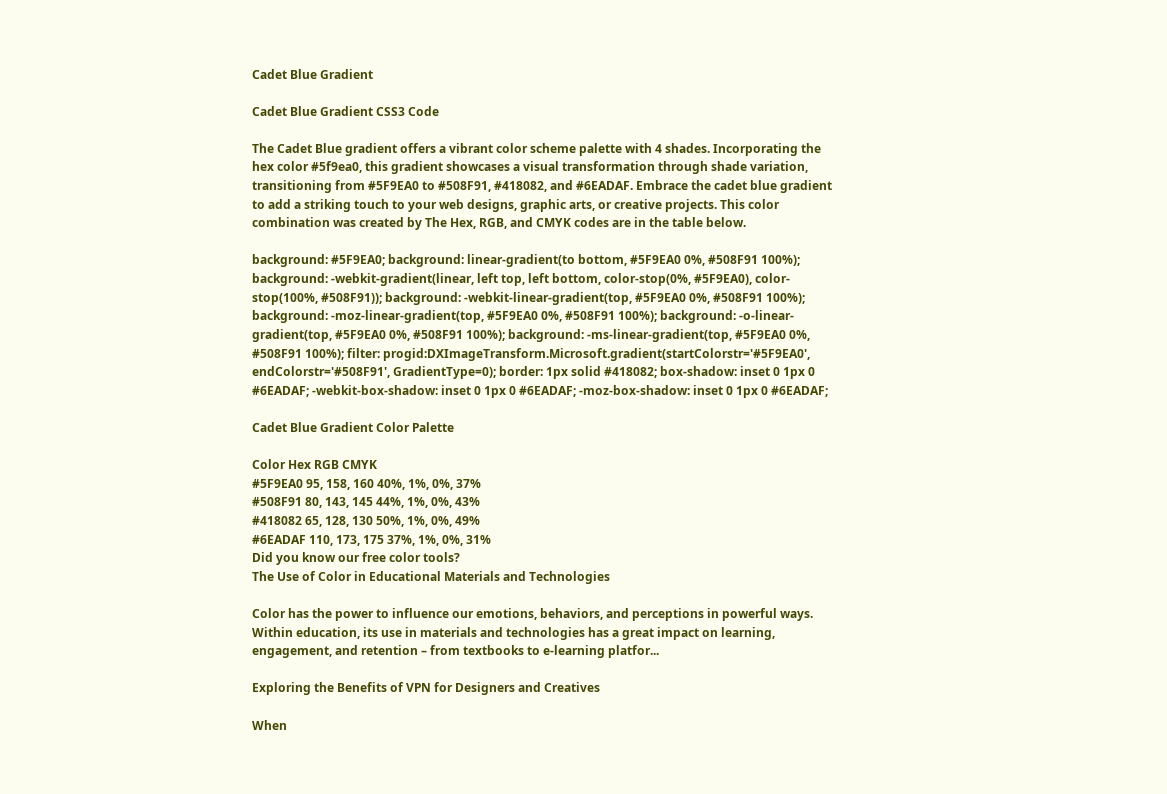Cadet Blue Gradient

Cadet Blue Gradient CSS3 Code

The Cadet Blue gradient offers a vibrant color scheme palette with 4 shades. Incorporating the hex color #5f9ea0, this gradient showcases a visual transformation through shade variation, transitioning from #5F9EA0 to #508F91, #418082, and #6EADAF. Embrace the cadet blue gradient to add a striking touch to your web designs, graphic arts, or creative projects. This color combination was created by The Hex, RGB, and CMYK codes are in the table below.

background: #5F9EA0; background: linear-gradient(to bottom, #5F9EA0 0%, #508F91 100%); background: -webkit-gradient(linear, left top, left bottom, color-stop(0%, #5F9EA0), color-stop(100%, #508F91)); background: -webkit-linear-gradient(top, #5F9EA0 0%, #508F91 100%); background: -moz-linear-gradient(top, #5F9EA0 0%, #508F91 100%); background: -o-linear-gradient(top, #5F9EA0 0%, #508F91 100%); background: -ms-linear-gradient(top, #5F9EA0 0%, #508F91 100%); filter: progid:DXImageTransform.Microsoft.gradient(startColorstr='#5F9EA0', endColorstr='#508F91', GradientType=0); border: 1px solid #418082; box-shadow: inset 0 1px 0 #6EADAF; -webkit-box-shadow: inset 0 1px 0 #6EADAF; -moz-box-shadow: inset 0 1px 0 #6EADAF;

Cadet Blue Gradient Color Palette

Color Hex RGB CMYK
#5F9EA0 95, 158, 160 40%, 1%, 0%, 37%
#508F91 80, 143, 145 44%, 1%, 0%, 43%
#418082 65, 128, 130 50%, 1%, 0%, 49%
#6EADAF 110, 173, 175 37%, 1%, 0%, 31%
Did you know our free color tools?
The Use of Color in Educational Materials and Technologies

Color has the power to influence our emotions, behaviors, and perceptions in powerful ways. Within education, its use in materials and technologies has a great impact on learning, engagement, and retention – from textbooks to e-learning platfor...

Exploring the Benefits of VPN for Designers and Creatives

When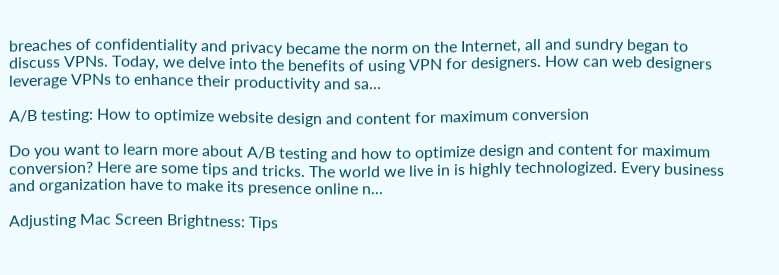breaches of confidentiality and privacy became the norm on the Internet, all and sundry began to discuss VPNs. Today, we delve into the benefits of using VPN for designers. How can web designers leverage VPNs to enhance their productivity and sa...

A/B testing: How to optimize website design and content for maximum conversion

Do you want to learn more about A/B testing and how to optimize design and content for maximum conversion? Here are some tips and tricks. The world we live in is highly technologized. Every business and organization have to make its presence online n...

Adjusting Mac Screen Brightness: Tips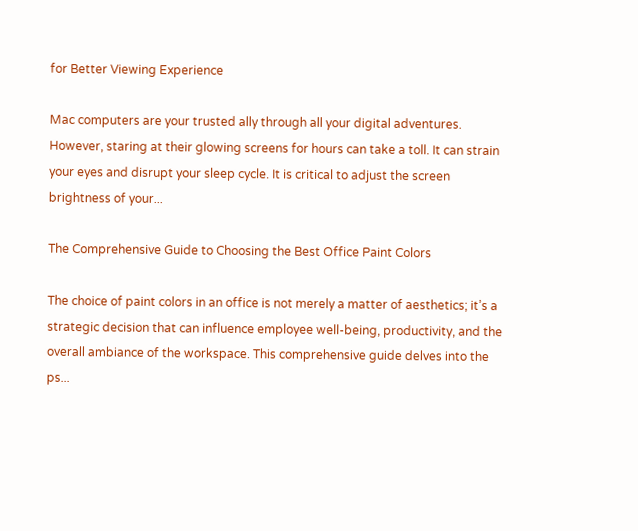for Better Viewing Experience

Mac computers are your trusted ally through all your digital adventures. However, staring at their glowing screens for hours can take a toll. It can strain your eyes and disrupt your sleep cycle. It is critical to adjust the screen brightness of your...

The Comprehensive Guide to Choosing the Best Office Paint Colors

The choice of paint colors in an office is not merely a matter of aesthetics; it’s a strategic decision that can influence employee well-being, productivity, and the overall ambiance of the workspace. This comprehensive guide delves into the ps...